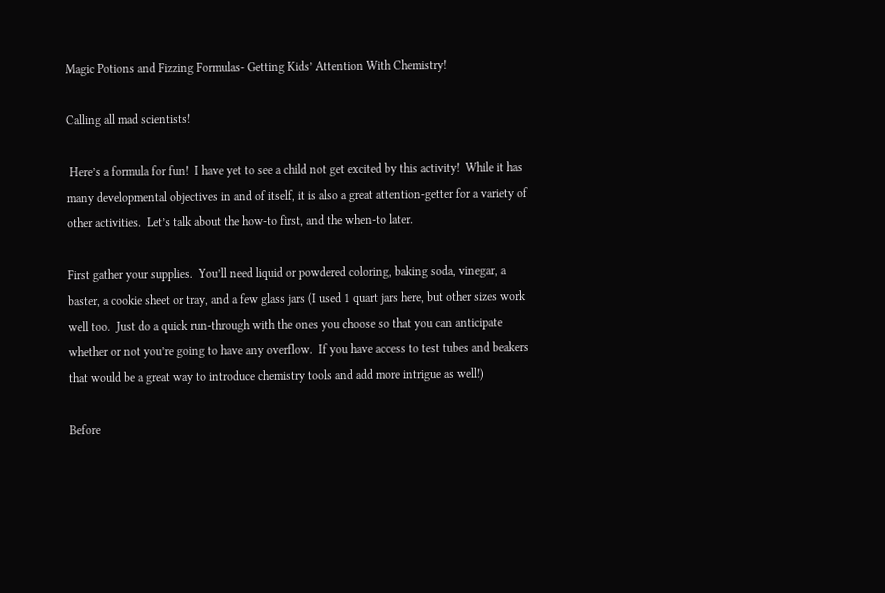Magic Potions and Fizzing Formulas- Getting Kids’ Attention With Chemistry!

Calling all mad scientists!

 Here’s a formula for fun!  I have yet to see a child not get excited by this activity!  While it has many developmental objectives in and of itself, it is also a great attention-getter for a variety of other activities.  Let’s talk about the how-to first, and the when-to later.

First gather your supplies.  You’ll need liquid or powdered coloring, baking soda, vinegar, a baster, a cookie sheet or tray, and a few glass jars (I used 1 quart jars here, but other sizes work well too.  Just do a quick run-through with the ones you choose so that you can anticipate whether or not you’re going to have any overflow.  If you have access to test tubes and beakers that would be a great way to introduce chemistry tools and add more intrigue as well!)

Before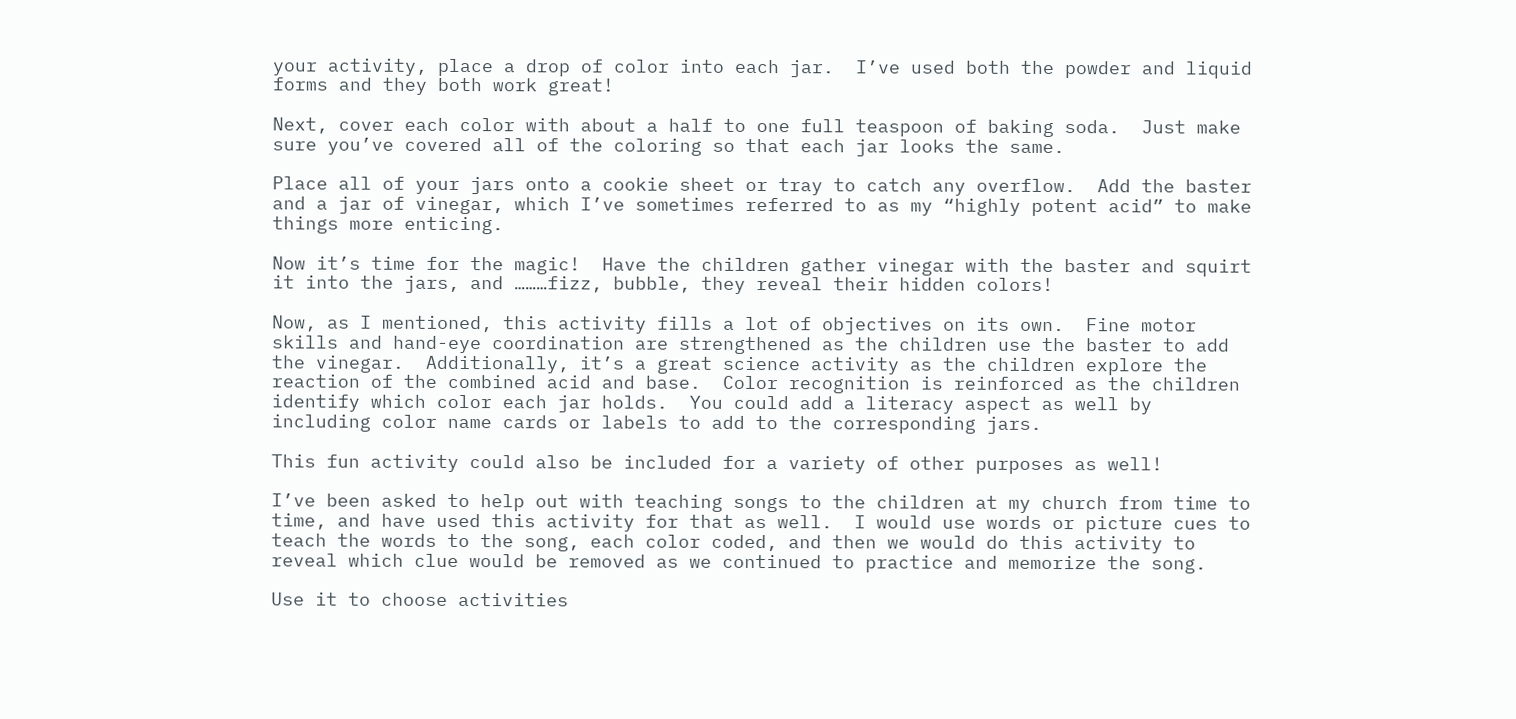your activity, place a drop of color into each jar.  I’ve used both the powder and liquid forms and they both work great!

Next, cover each color with about a half to one full teaspoon of baking soda.  Just make sure you’ve covered all of the coloring so that each jar looks the same.

Place all of your jars onto a cookie sheet or tray to catch any overflow.  Add the baster and a jar of vinegar, which I’ve sometimes referred to as my “highly potent acid” to make things more enticing.

Now it’s time for the magic!  Have the children gather vinegar with the baster and squirt it into the jars, and ………fizz, bubble, they reveal their hidden colors!

Now, as I mentioned, this activity fills a lot of objectives on its own.  Fine motor skills and hand-eye coordination are strengthened as the children use the baster to add the vinegar.  Additionally, it’s a great science activity as the children explore the reaction of the combined acid and base.  Color recognition is reinforced as the children identify which color each jar holds.  You could add a literacy aspect as well by including color name cards or labels to add to the corresponding jars.

This fun activity could also be included for a variety of other purposes as well!

I’ve been asked to help out with teaching songs to the children at my church from time to time, and have used this activity for that as well.  I would use words or picture cues to teach the words to the song, each color coded, and then we would do this activity to reveal which clue would be removed as we continued to practice and memorize the song.

Use it to choose activities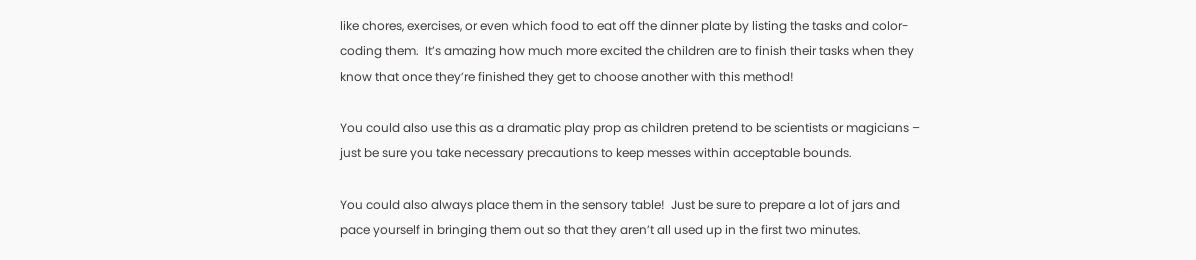like chores, exercises, or even which food to eat off the dinner plate by listing the tasks and color-coding them.  It’s amazing how much more excited the children are to finish their tasks when they know that once they’re finished they get to choose another with this method!

You could also use this as a dramatic play prop as children pretend to be scientists or magicians – just be sure you take necessary precautions to keep messes within acceptable bounds.

You could also always place them in the sensory table!  Just be sure to prepare a lot of jars and pace yourself in bringing them out so that they aren’t all used up in the first two minutes.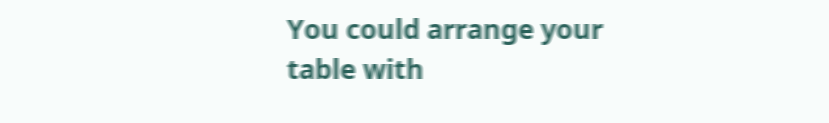You could arrange your table with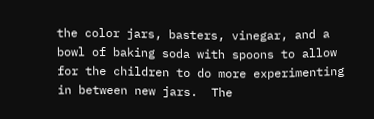the color jars, basters, vinegar, and a bowl of baking soda with spoons to allow for the children to do more experimenting in between new jars.  The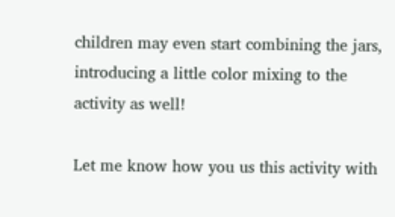children may even start combining the jars, introducing a little color mixing to the activity as well!

Let me know how you us this activity with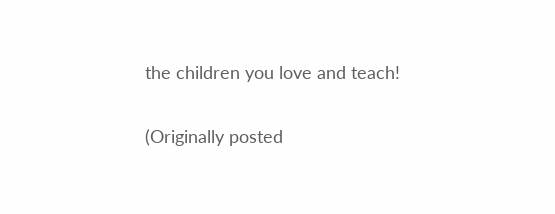the children you love and teach!

(Originally posted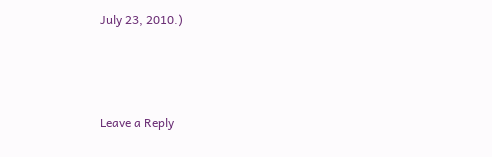July 23, 2010.)



Leave a Reply